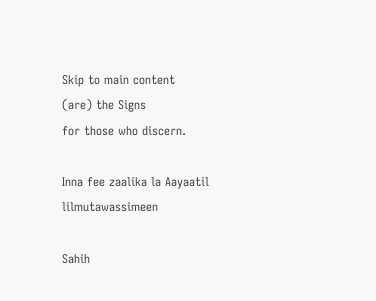Skip to main content
(are) the Signs
for those who discern.

Inna fee zaalika la Aayaatil lilmutawassimeen

Sahih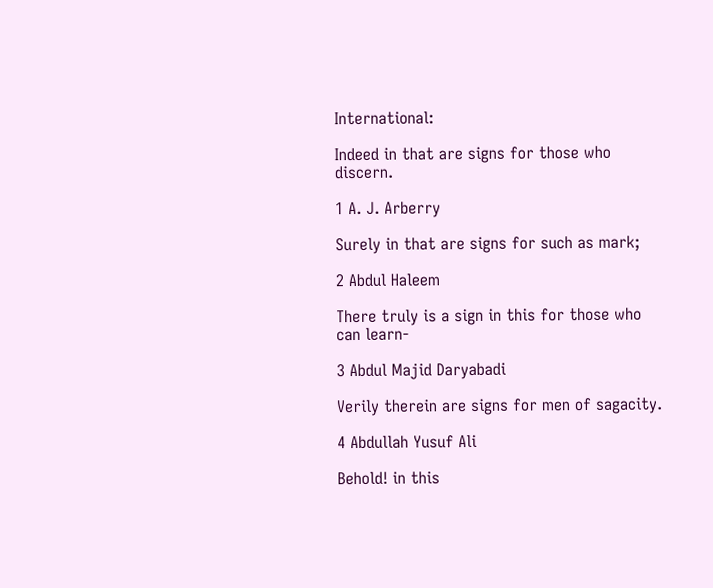International:

Indeed in that are signs for those who discern.

1 A. J. Arberry

Surely in that are signs for such as mark;

2 Abdul Haleem

There truly is a sign in this for those who can learn-

3 Abdul Majid Daryabadi

Verily therein are signs for men of sagacity.

4 Abdullah Yusuf Ali

Behold! in this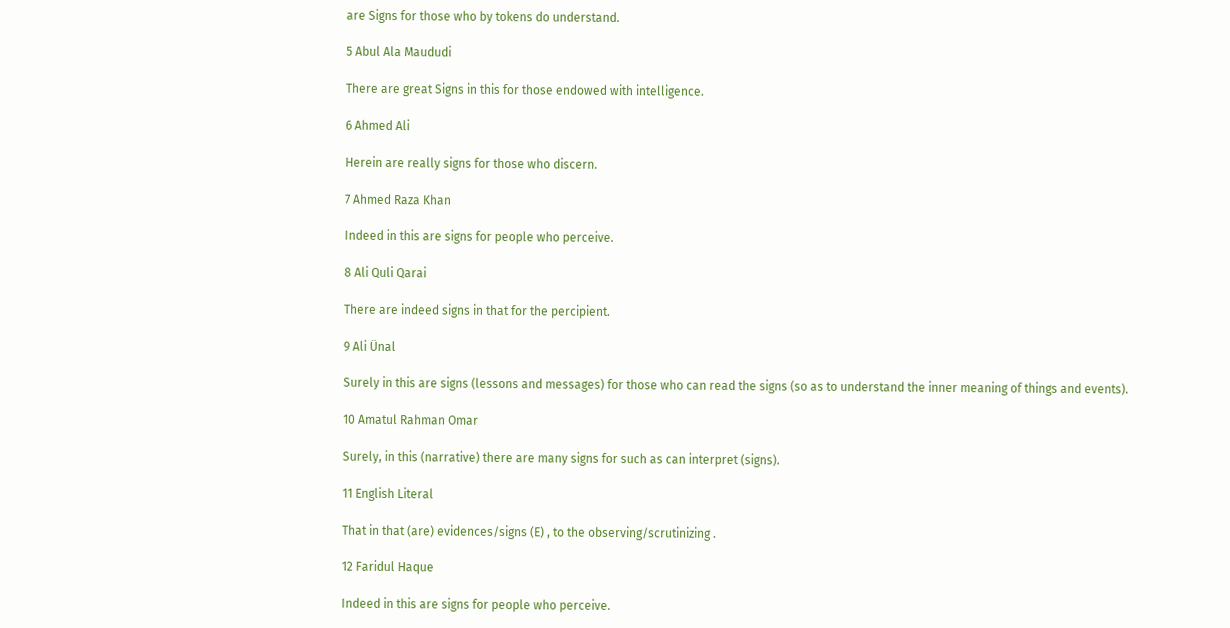are Signs for those who by tokens do understand.

5 Abul Ala Maududi

There are great Signs in this for those endowed with intelligence.

6 Ahmed Ali

Herein are really signs for those who discern.

7 Ahmed Raza Khan

Indeed in this are signs for people who perceive.

8 Ali Quli Qarai

There are indeed signs in that for the percipient.

9 Ali Ünal

Surely in this are signs (lessons and messages) for those who can read the signs (so as to understand the inner meaning of things and events).

10 Amatul Rahman Omar

Surely, in this (narrative) there are many signs for such as can interpret (signs).

11 English Literal

That in that (are) evidences/signs (E) , to the observing/scrutinizing .

12 Faridul Haque

Indeed in this are signs for people who perceive.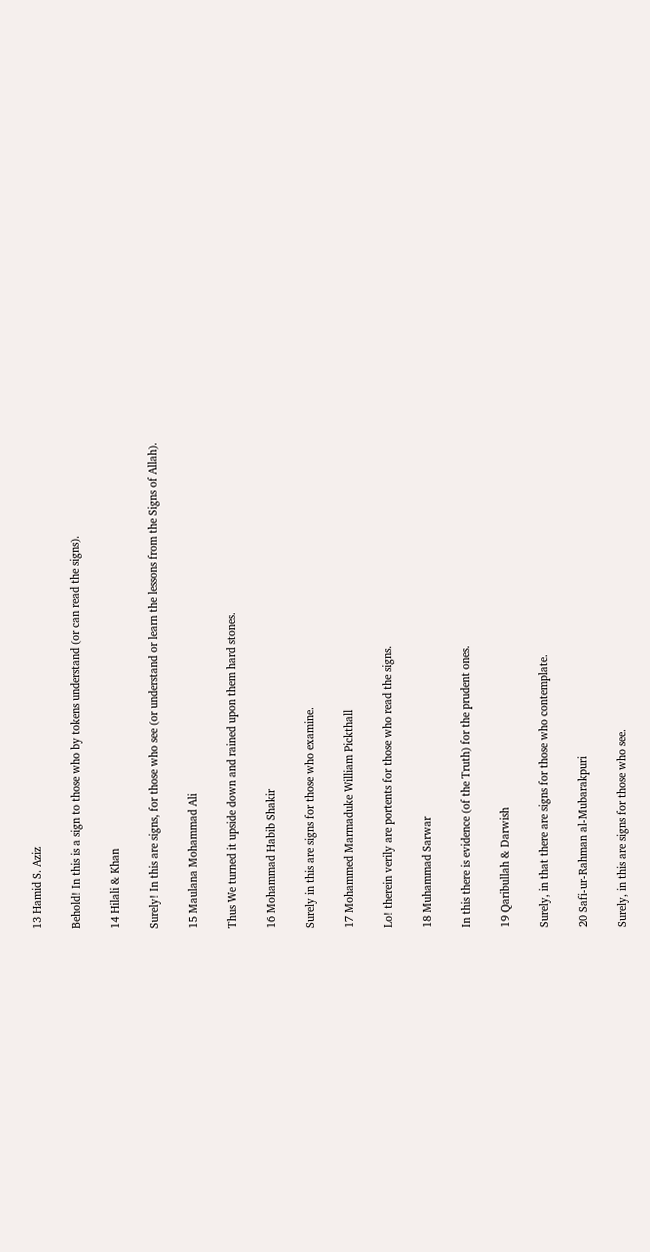13 Hamid S. Aziz

Behold! In this is a sign to those who by tokens understand (or can read the signs).

14 Hilali & Khan

Surely! In this are signs, for those who see (or understand or learn the lessons from the Signs of Allah).

15 Maulana Mohammad Ali

Thus We turned it upside down and rained upon them hard stones.

16 Mohammad Habib Shakir

Surely in this are signs for those who examine.

17 Mohammed Marmaduke William Pickthall

Lo! therein verily are portents for those who read the signs.

18 Muhammad Sarwar

In this there is evidence (of the Truth) for the prudent ones.

19 Qaribullah & Darwish

Surely, in that there are signs for those who contemplate.

20 Safi-ur-Rahman al-Mubarakpuri

Surely, in this are signs for those who see.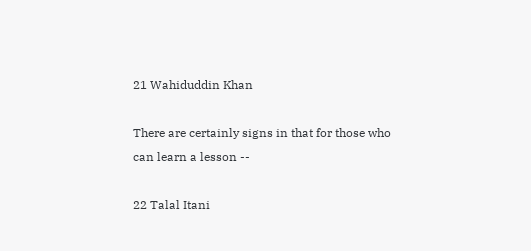21 Wahiduddin Khan

There are certainly signs in that for those who can learn a lesson --

22 Talal Itani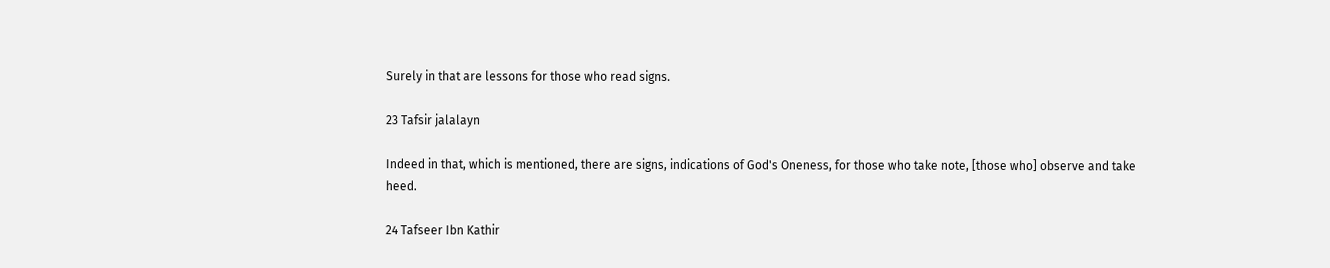Surely in that are lessons for those who read signs.

23 Tafsir jalalayn

Indeed in that, which is mentioned, there are signs, indications of God's Oneness, for those who take note, [those who] observe and take heed.

24 Tafseer Ibn Kathir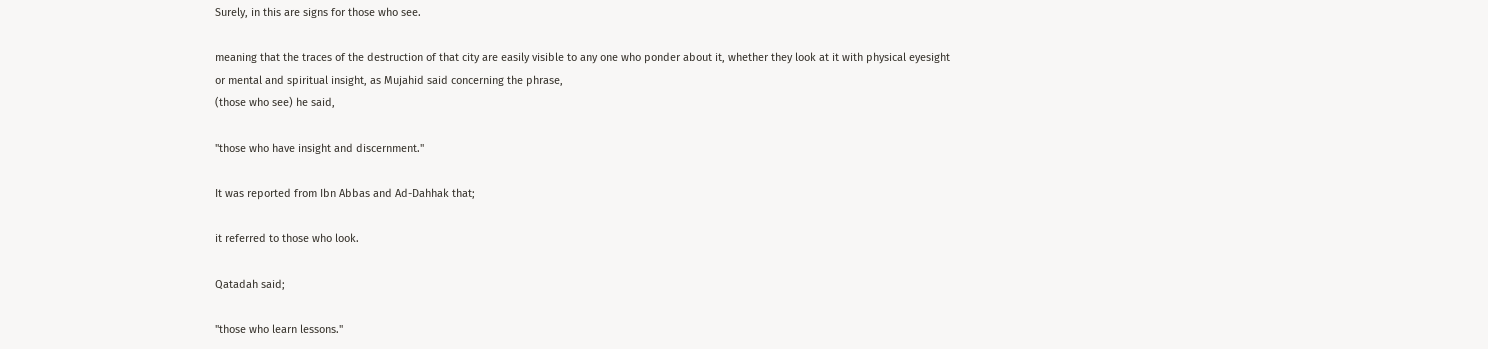Surely, in this are signs for those who see.

meaning that the traces of the destruction of that city are easily visible to any one who ponder about it, whether they look at it with physical eyesight or mental and spiritual insight, as Mujahid said concerning the phrase,
(those who see) he said,

"those who have insight and discernment."

It was reported from Ibn Abbas and Ad-Dahhak that;

it referred to those who look.

Qatadah said;

"those who learn lessons."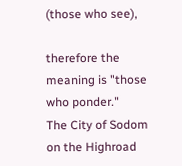(those who see),

therefore the meaning is "those who ponder."
The City of Sodom on the Highroad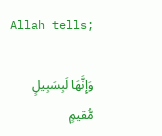Allah tells;

وَإِنَّهَا لَبِسَبِيلٍ مُّقيمٍ